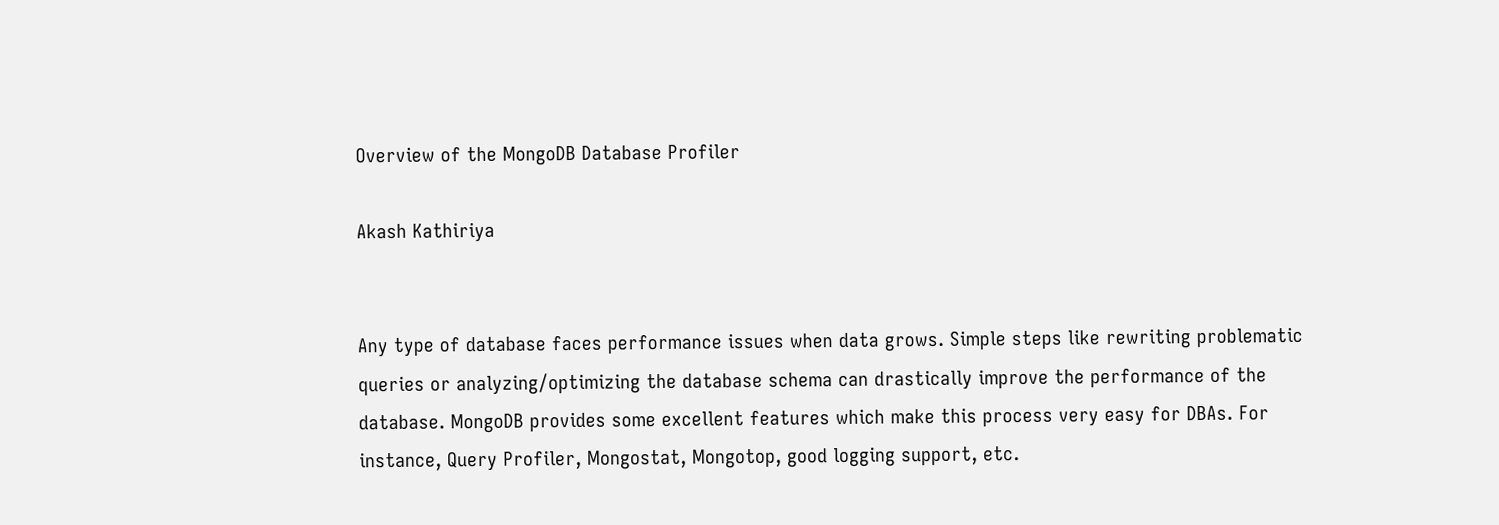Overview of the MongoDB Database Profiler

Akash Kathiriya


Any type of database faces performance issues when data grows. Simple steps like rewriting problematic queries or analyzing/optimizing the database schema can drastically improve the performance of the database. MongoDB provides some excellent features which make this process very easy for DBAs. For instance, Query Profiler, Mongostat, Mongotop, good logging support, etc.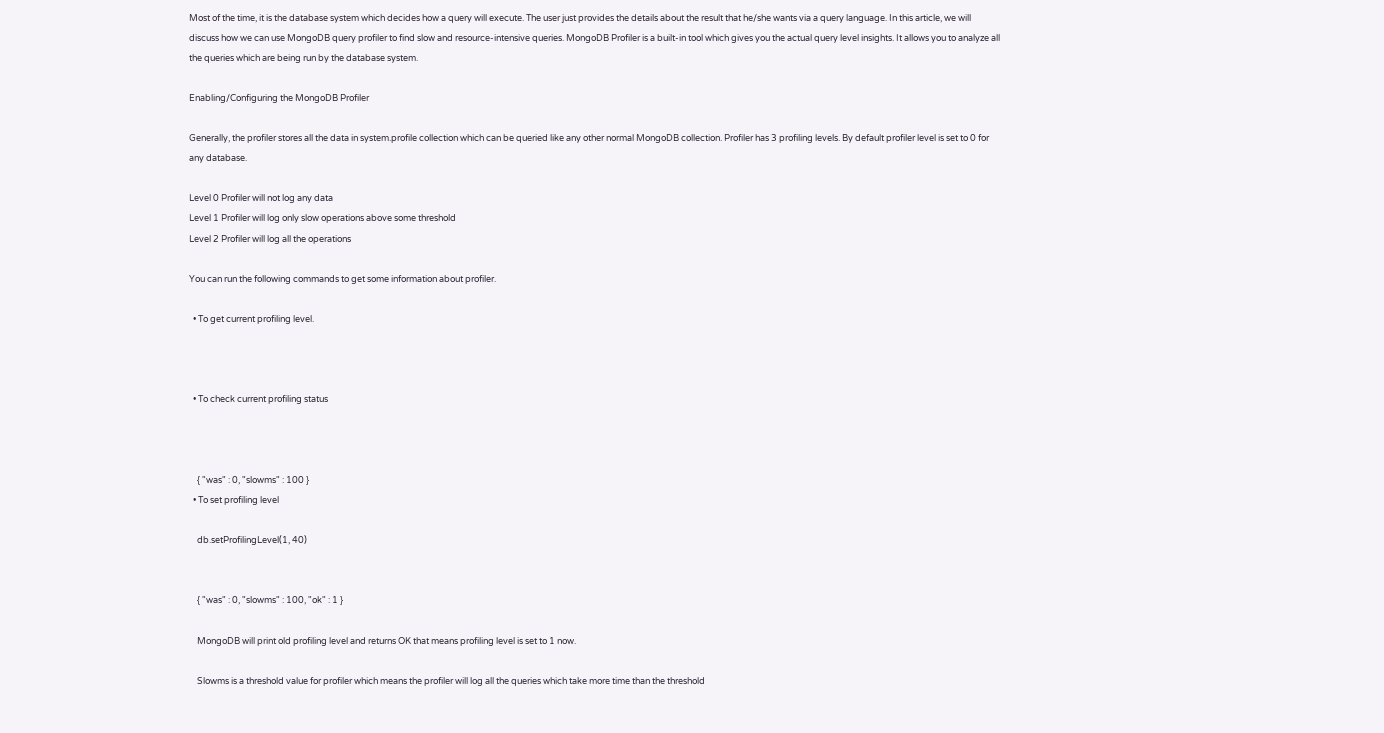Most of the time, it is the database system which decides how a query will execute. The user just provides the details about the result that he/she wants via a query language. In this article, we will discuss how we can use MongoDB query profiler to find slow and resource-intensive queries. MongoDB Profiler is a built-in tool which gives you the actual query level insights. It allows you to analyze all the queries which are being run by the database system.

Enabling/Configuring the MongoDB Profiler

Generally, the profiler stores all the data in system.profile collection which can be queried like any other normal MongoDB collection. Profiler has 3 profiling levels. By default profiler level is set to 0 for any database.

Level 0 Profiler will not log any data
Level 1 Profiler will log only slow operations above some threshold
Level 2 Profiler will log all the operations

You can run the following commands to get some information about profiler.

  • To get current profiling level.



  • To check current profiling status



    { "was" : 0, "slowms" : 100 }
  • To set profiling level

    db.setProfilingLevel(1, 40)


    { "was" : 0, "slowms" : 100, "ok" : 1 }

    MongoDB will print old profiling level and returns OK that means profiling level is set to 1 now.

    Slowms is a threshold value for profiler which means the profiler will log all the queries which take more time than the threshold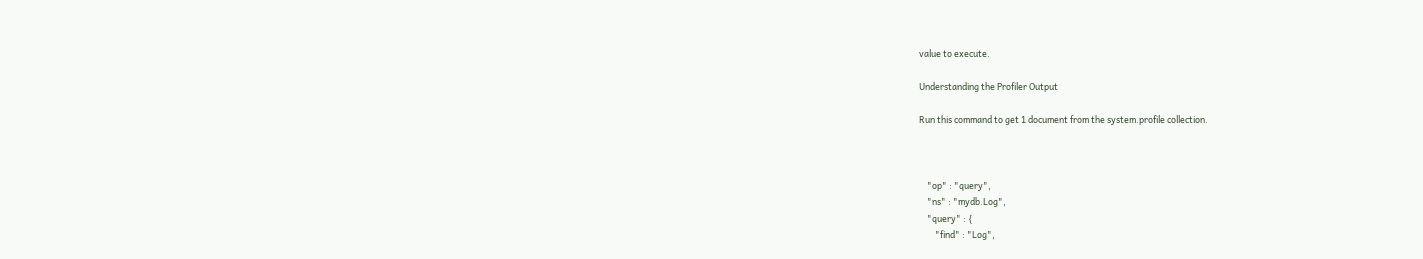value to execute.

Understanding the Profiler Output

Run this command to get 1 document from the system.profile collection.



    "op" : "query",
    "ns" : "mydb.Log",
    "query" : {
        "find" : "Log",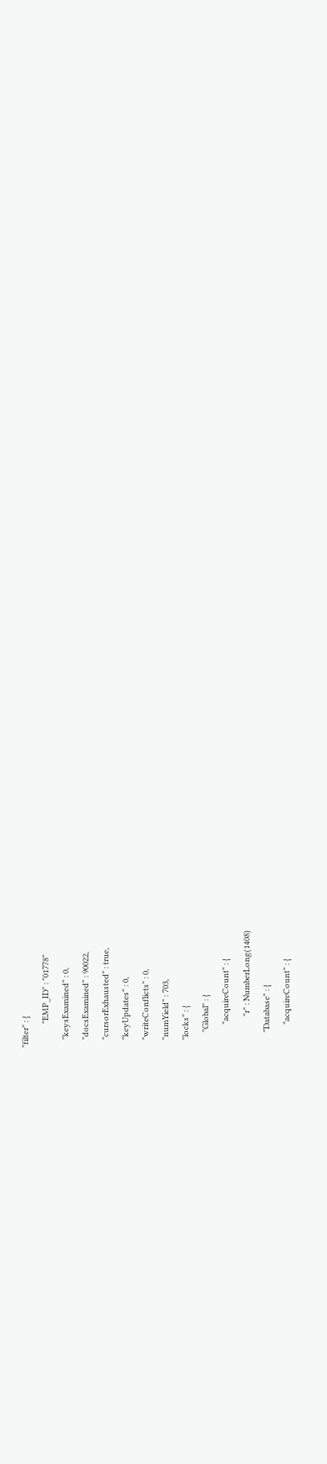"filter" : {
            "EMP_ID" : "01778"
    "keysExamined" : 0,
    "docsExamined" : 90022,
    "cursorExhausted" : true,
    "keyUpdates" : 0,
    "writeConflicts" : 0,
    "numYield" : 703,
    "locks" : {
        "Global" : {
            "acquireCount" : {
                "r" : NumberLong(1408)
        "Database" : {
            "acquireCount" : {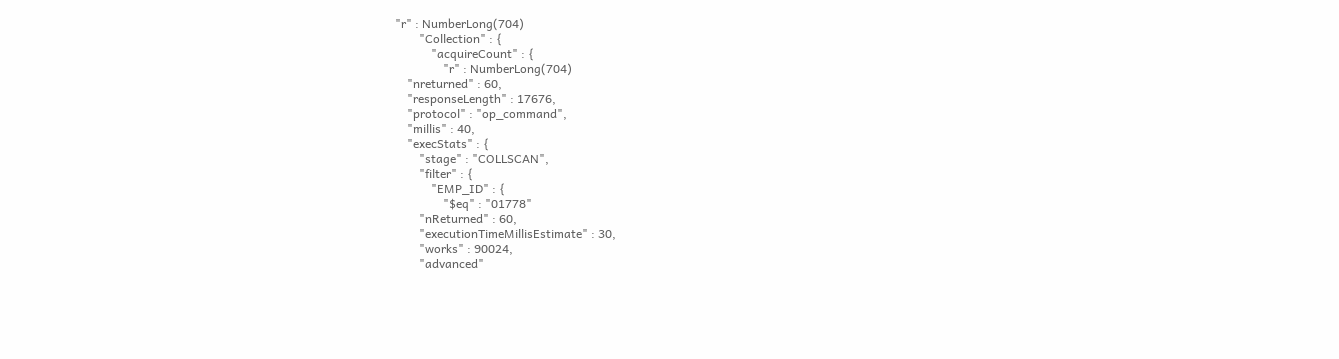"r" : NumberLong(704)
        "Collection" : {
            "acquireCount" : {
                "r" : NumberLong(704)
    "nreturned" : 60,
    "responseLength" : 17676,
    "protocol" : "op_command",
    "millis" : 40,
    "execStats" : {
        "stage" : "COLLSCAN",
        "filter" : {
            "EMP_ID" : {
                "$eq" : "01778"
        "nReturned" : 60,
        "executionTimeMillisEstimate" : 30,
        "works" : 90024,
        "advanced"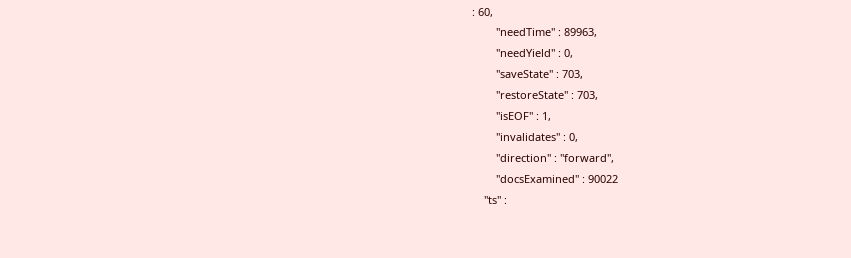: 60,
        "needTime" : 89963,
        "needYield" : 0,
        "saveState" : 703,
        "restoreState" : 703,
        "isEOF" : 1,
        "invalidates" : 0,
        "direction" : "forward",
        "docsExamined" : 90022
    "ts" :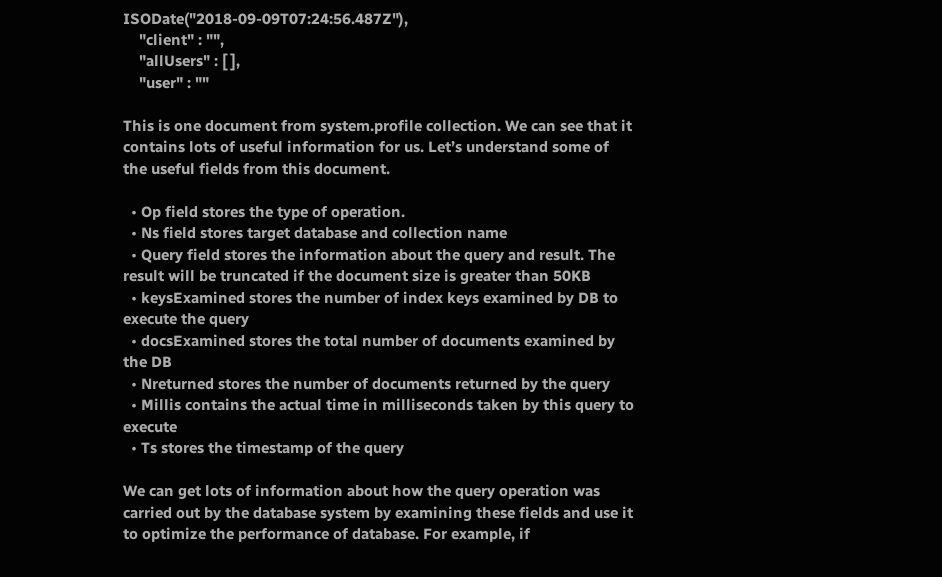ISODate("2018-09-09T07:24:56.487Z"),
    "client" : "",
    "allUsers" : [ ],
    "user" : ""

This is one document from system.profile collection. We can see that it contains lots of useful information for us. Let’s understand some of the useful fields from this document.

  • Op field stores the type of operation.
  • Ns field stores target database and collection name
  • Query field stores the information about the query and result. The result will be truncated if the document size is greater than 50KB
  • keysExamined stores the number of index keys examined by DB to execute the query
  • docsExamined stores the total number of documents examined by the DB
  • Nreturned stores the number of documents returned by the query
  • Millis contains the actual time in milliseconds taken by this query to execute
  • Ts stores the timestamp of the query

We can get lots of information about how the query operation was carried out by the database system by examining these fields and use it to optimize the performance of database. For example, if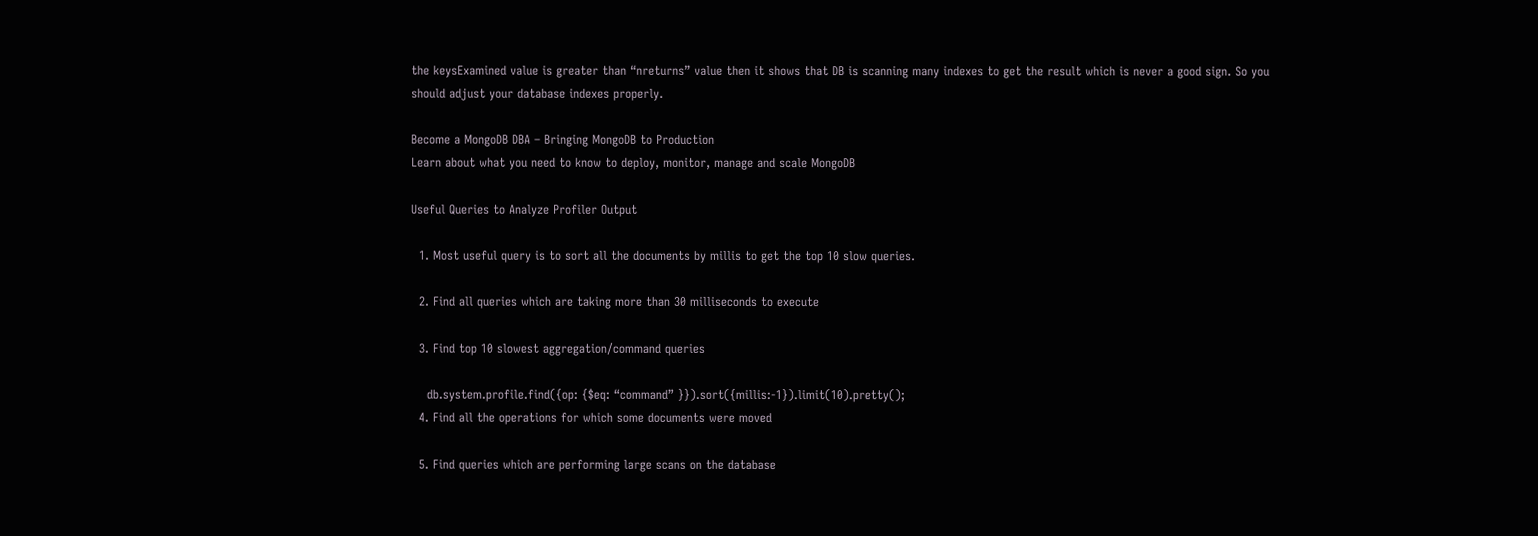the keysExamined value is greater than “nreturns” value then it shows that DB is scanning many indexes to get the result which is never a good sign. So you should adjust your database indexes properly.

Become a MongoDB DBA – Bringing MongoDB to Production
Learn about what you need to know to deploy, monitor, manage and scale MongoDB

Useful Queries to Analyze Profiler Output

  1. Most useful query is to sort all the documents by millis to get the top 10 slow queries.

  2. Find all queries which are taking more than 30 milliseconds to execute

  3. Find top 10 slowest aggregation/command queries

    db.system.profile.find({op: {$eq: “command” }}).sort({millis:-1}).limit(10).pretty();
  4. Find all the operations for which some documents were moved

  5. Find queries which are performing large scans on the database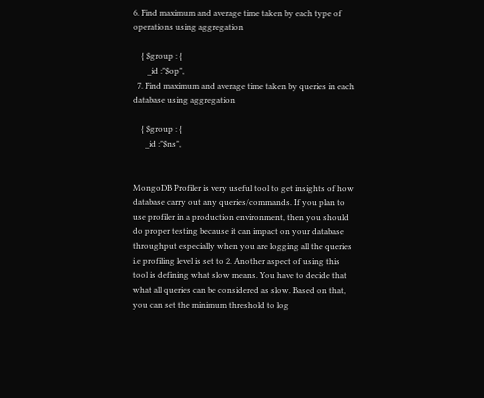6. Find maximum and average time taken by each type of operations using aggregation

    { $group : {
       _id :"$op",
  7. Find maximum and average time taken by queries in each database using aggregation

    { $group : {
      _id :"$ns",


MongoDB Profiler is very useful tool to get insights of how database carry out any queries/commands. If you plan to use profiler in a production environment, then you should do proper testing because it can impact on your database throughput especially when you are logging all the queries i.e profiling level is set to 2. Another aspect of using this tool is defining what slow means. You have to decide that what all queries can be considered as slow. Based on that, you can set the minimum threshold to log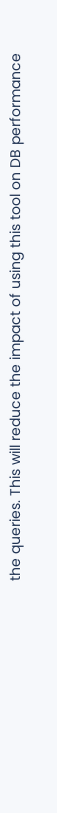the queries. This will reduce the impact of using this tool on DB performance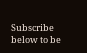Subscribe below to be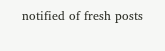notified of fresh posts